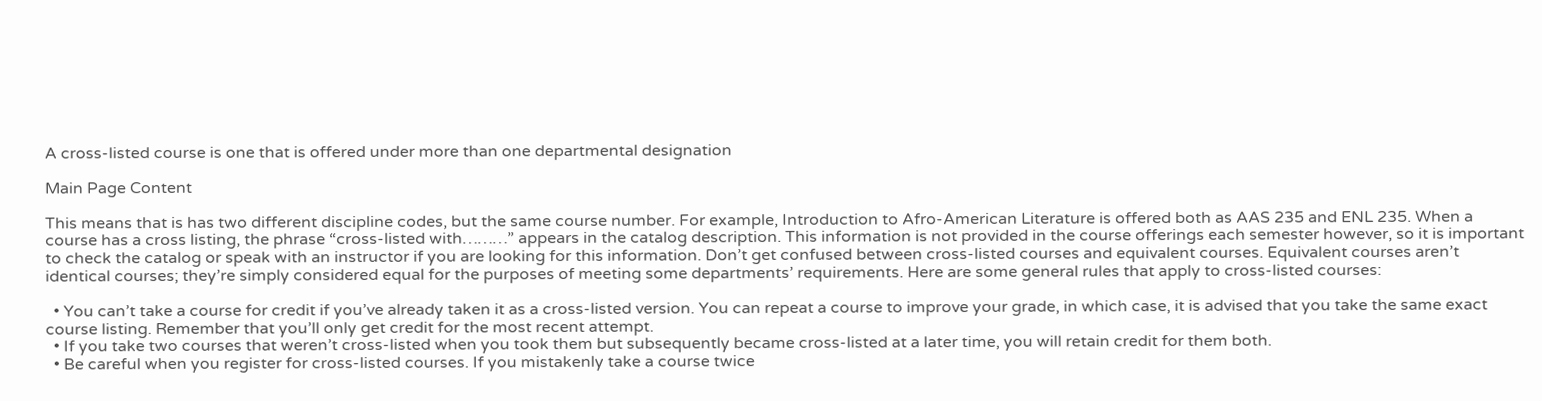A cross-listed course is one that is offered under more than one departmental designation

Main Page Content

This means that is has two different discipline codes, but the same course number. For example, Introduction to Afro-American Literature is offered both as AAS 235 and ENL 235. When a course has a cross listing, the phrase “cross-listed with………” appears in the catalog description. This information is not provided in the course offerings each semester however, so it is important to check the catalog or speak with an instructor if you are looking for this information. Don’t get confused between cross-listed courses and equivalent courses. Equivalent courses aren’t identical courses; they’re simply considered equal for the purposes of meeting some departments’ requirements. Here are some general rules that apply to cross-listed courses:

  • You can’t take a course for credit if you’ve already taken it as a cross-listed version. You can repeat a course to improve your grade, in which case, it is advised that you take the same exact course listing. Remember that you’ll only get credit for the most recent attempt.
  • If you take two courses that weren’t cross-listed when you took them but subsequently became cross-listed at a later time, you will retain credit for them both.
  • Be careful when you register for cross-listed courses. If you mistakenly take a course twice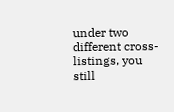under two different cross-listings, you still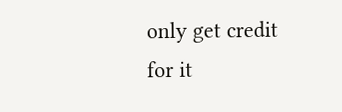only get credit for it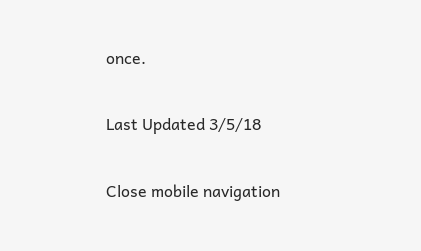once.

Last Updated 3/5/18

Close mobile navigation